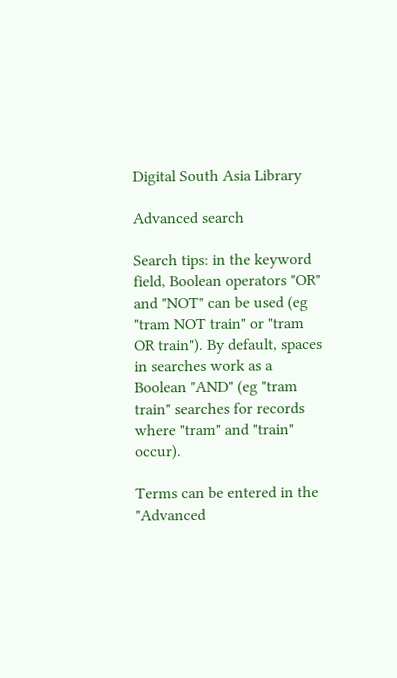Digital South Asia Library

Advanced search

Search tips: in the keyword field, Boolean operators "OR" and "NOT" can be used (eg "tram NOT train" or "tram OR train"). By default, spaces in searches work as a Boolean "AND" (eg "tram train" searches for records where "tram" and "train" occur).

Terms can be entered in the "Advanced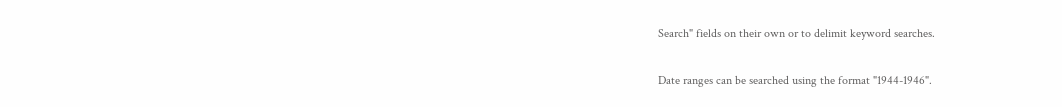Search" fields on their own or to delimit keyword searches.

Date ranges can be searched using the format "1944-1946".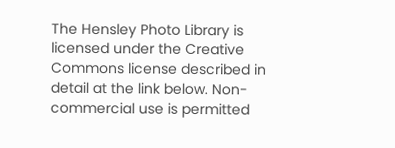The Hensley Photo Library is licensed under the Creative Commons license described in detail at the link below. Non-commercial use is permitted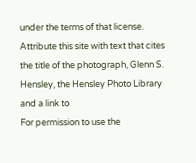under the terms of that license.
Attribute this site with text that cites the title of the photograph, Glenn S. Hensley, the Hensley Photo Library and a link to
For permission to use the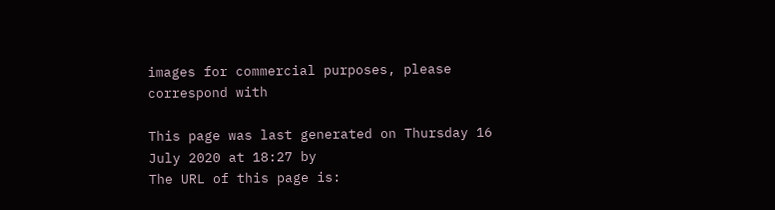images for commercial purposes, please correspond with

This page was last generated on Thursday 16 July 2020 at 18:27 by
The URL of this page is: